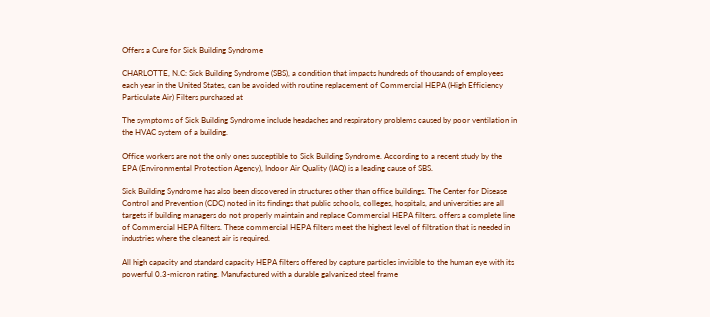Offers a Cure for Sick Building Syndrome

CHARLOTTE, N.C: Sick Building Syndrome (SBS), a condition that impacts hundreds of thousands of employees each year in the United States, can be avoided with routine replacement of Commercial HEPA (High Efficiency Particulate Air) Filters purchased at

The symptoms of Sick Building Syndrome include headaches and respiratory problems caused by poor ventilation in the HVAC system of a building.

Office workers are not the only ones susceptible to Sick Building Syndrome. According to a recent study by the EPA (Environmental Protection Agency), Indoor Air Quality (IAQ) is a leading cause of SBS.

Sick Building Syndrome has also been discovered in structures other than office buildings. The Center for Disease Control and Prevention (CDC) noted in its findings that public schools, colleges, hospitals, and universities are all targets if building managers do not properly maintain and replace Commercial HEPA filters. offers a complete line of Commercial HEPA filters. These commercial HEPA filters meet the highest level of filtration that is needed in industries where the cleanest air is required.

All high capacity and standard capacity HEPA filters offered by capture particles invisible to the human eye with its powerful 0.3-micron rating. Manufactured with a durable galvanized steel frame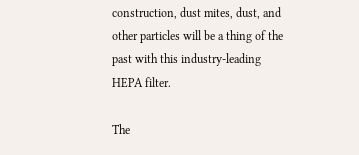construction, dust mites, dust, and other particles will be a thing of the past with this industry-leading HEPA filter.

The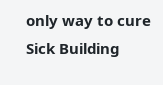only way to cure Sick Building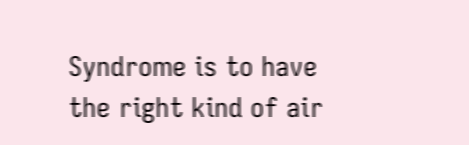Syndrome is to have the right kind of air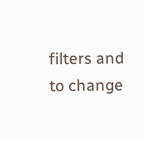filters and to change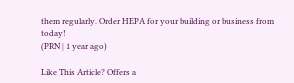them regularly. Order HEPA for your building or business from today!
(PRN | 1 year ago)

Like This Article? Offers a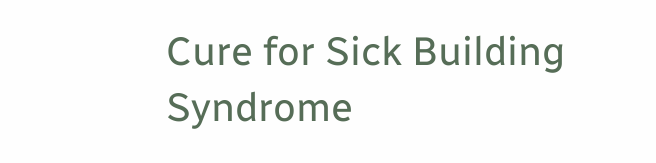Cure for Sick Building Syndrome